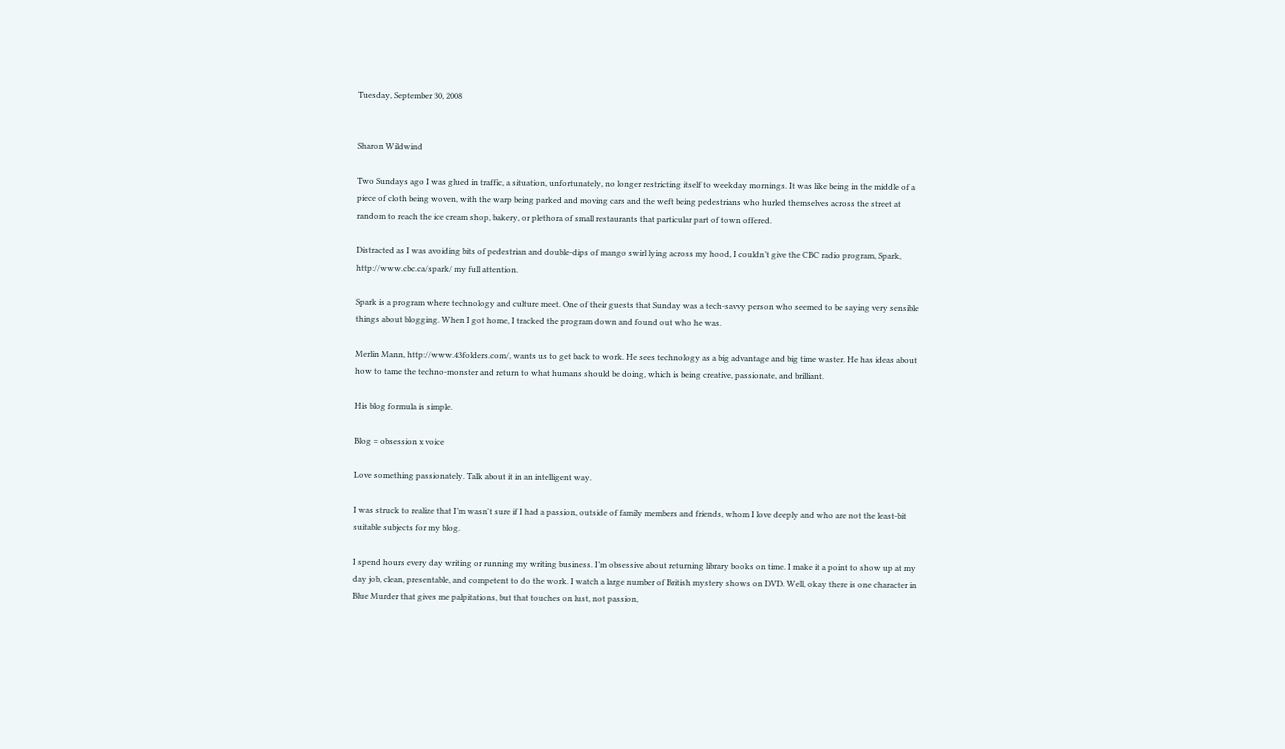Tuesday, September 30, 2008


Sharon Wildwind

Two Sundays ago I was glued in traffic, a situation, unfortunately, no longer restricting itself to weekday mornings. It was like being in the middle of a piece of cloth being woven, with the warp being parked and moving cars and the weft being pedestrians who hurled themselves across the street at random to reach the ice cream shop, bakery, or plethora of small restaurants that particular part of town offered.

Distracted as I was avoiding bits of pedestrian and double-dips of mango swirl lying across my hood, I couldn’t give the CBC radio program, Spark, http://www.cbc.ca/spark/ my full attention.

Spark is a program where technology and culture meet. One of their guests that Sunday was a tech-savvy person who seemed to be saying very sensible things about blogging. When I got home, I tracked the program down and found out who he was.

Merlin Mann, http://www.43folders.com/, wants us to get back to work. He sees technology as a big advantage and big time waster. He has ideas about how to tame the techno-monster and return to what humans should be doing, which is being creative, passionate, and brilliant.

His blog formula is simple.

Blog = obsession x voice

Love something passionately. Talk about it in an intelligent way.

I was struck to realize that I’m wasn't sure if I had a passion, outside of family members and friends, whom I love deeply and who are not the least-bit suitable subjects for my blog.

I spend hours every day writing or running my writing business. I’m obsessive about returning library books on time. I make it a point to show up at my day job, clean, presentable, and competent to do the work. I watch a large number of British mystery shows on DVD. Well, okay there is one character in Blue Murder that gives me palpitations, but that touches on lust, not passion,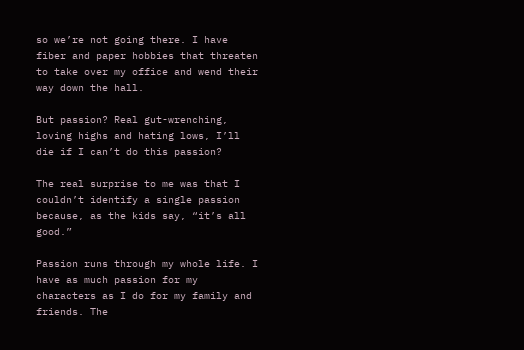so we’re not going there. I have fiber and paper hobbies that threaten to take over my office and wend their way down the hall.

But passion? Real gut-wrenching, loving highs and hating lows, I’ll die if I can’t do this passion?

The real surprise to me was that I couldn’t identify a single passion because, as the kids say, “it’s all good.”

Passion runs through my whole life. I have as much passion for my characters as I do for my family and friends. The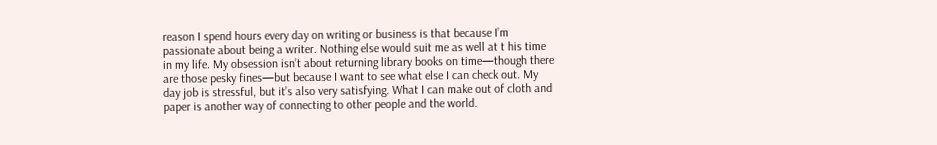reason I spend hours every day on writing or business is that because I’m passionate about being a writer. Nothing else would suit me as well at t his time in my life. My obsession isn’t about returning library books on time—though there are those pesky fines—but because I want to see what else I can check out. My day job is stressful, but it’s also very satisfying. What I can make out of cloth and paper is another way of connecting to other people and the world.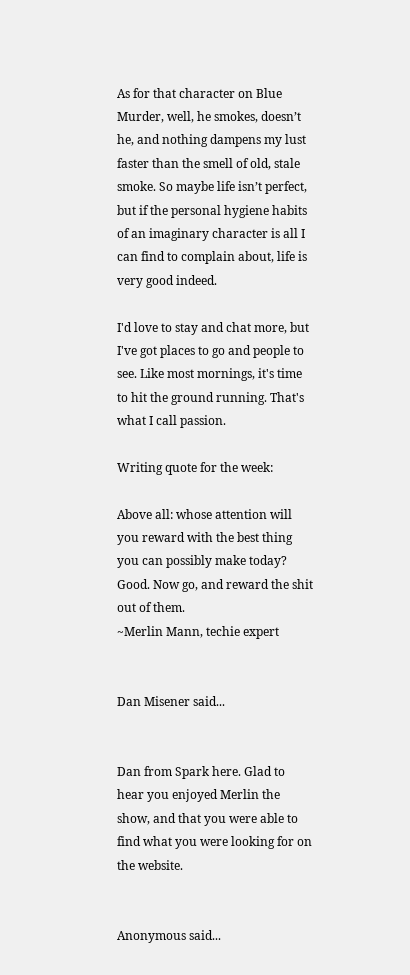As for that character on Blue Murder, well, he smokes, doesn’t he, and nothing dampens my lust faster than the smell of old, stale smoke. So maybe life isn’t perfect, but if the personal hygiene habits of an imaginary character is all I can find to complain about, life is very good indeed.

I'd love to stay and chat more, but I've got places to go and people to see. Like most mornings, it's time to hit the ground running. That's what I call passion.

Writing quote for the week:

Above all: whose attention will you reward with the best thing you can possibly make today? Good. Now go, and reward the shit out of them.
~Merlin Mann, techie expert


Dan Misener said...


Dan from Spark here. Glad to hear you enjoyed Merlin the show, and that you were able to find what you were looking for on the website.


Anonymous said...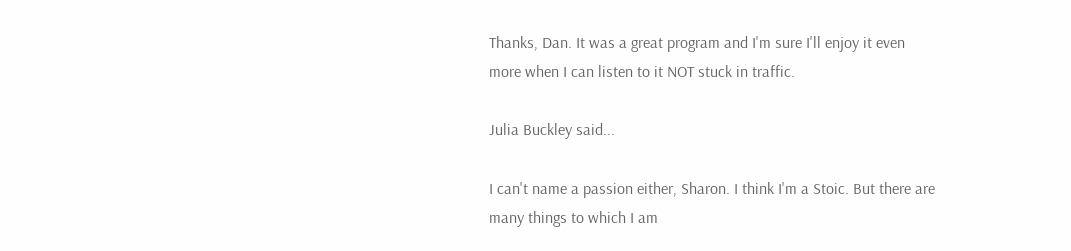Thanks, Dan. It was a great program and I'm sure I'll enjoy it even more when I can listen to it NOT stuck in traffic.

Julia Buckley said...

I can't name a passion either, Sharon. I think I'm a Stoic. But there are many things to which I am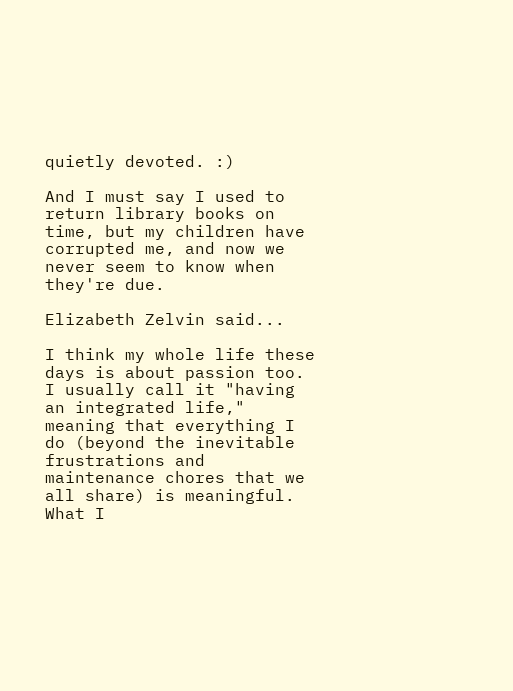quietly devoted. :)

And I must say I used to return library books on time, but my children have corrupted me, and now we never seem to know when they're due.

Elizabeth Zelvin said...

I think my whole life these days is about passion too. I usually call it "having an integrated life," meaning that everything I do (beyond the inevitable frustrations and maintenance chores that we all share) is meaningful. What I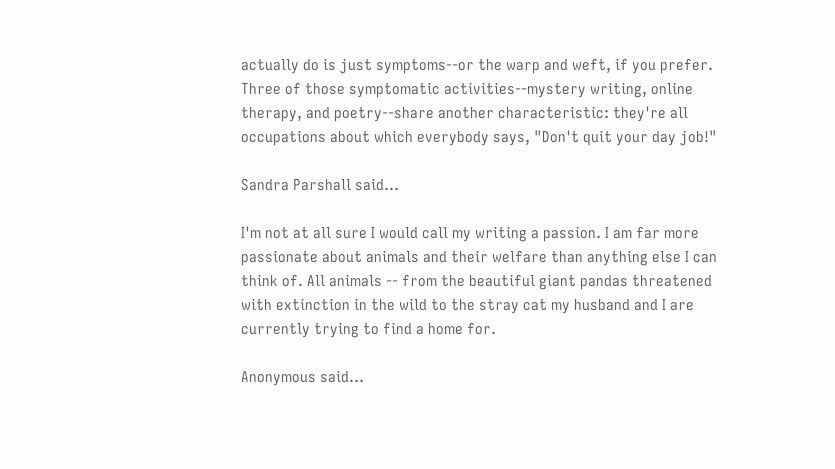actually do is just symptoms--or the warp and weft, if you prefer. Three of those symptomatic activities--mystery writing, online therapy, and poetry--share another characteristic: they're all occupations about which everybody says, "Don't quit your day job!"

Sandra Parshall said...

I'm not at all sure I would call my writing a passion. I am far more passionate about animals and their welfare than anything else I can think of. All animals -- from the beautiful giant pandas threatened with extinction in the wild to the stray cat my husband and I are currently trying to find a home for.

Anonymous said...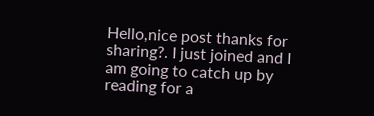Hello,nice post thanks for sharing?. I just joined and I am going to catch up by reading for a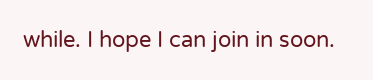while. I hope I can join in soon.